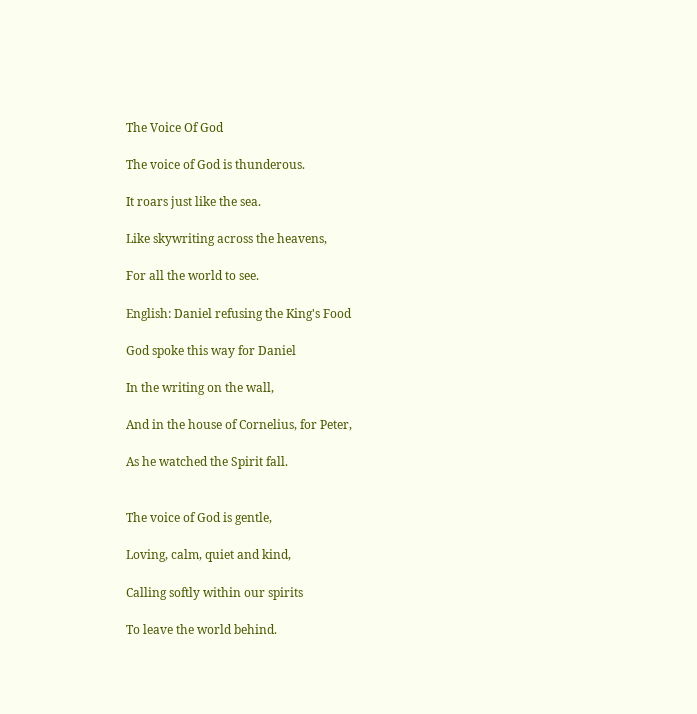The Voice Of God

The voice of God is thunderous.

It roars just like the sea.

Like skywriting across the heavens,

For all the world to see.

English: Daniel refusing the King's Food

God spoke this way for Daniel

In the writing on the wall,

And in the house of Cornelius, for Peter,

As he watched the Spirit fall.


The voice of God is gentle,

Loving, calm, quiet and kind,

Calling softly within our spirits

To leave the world behind.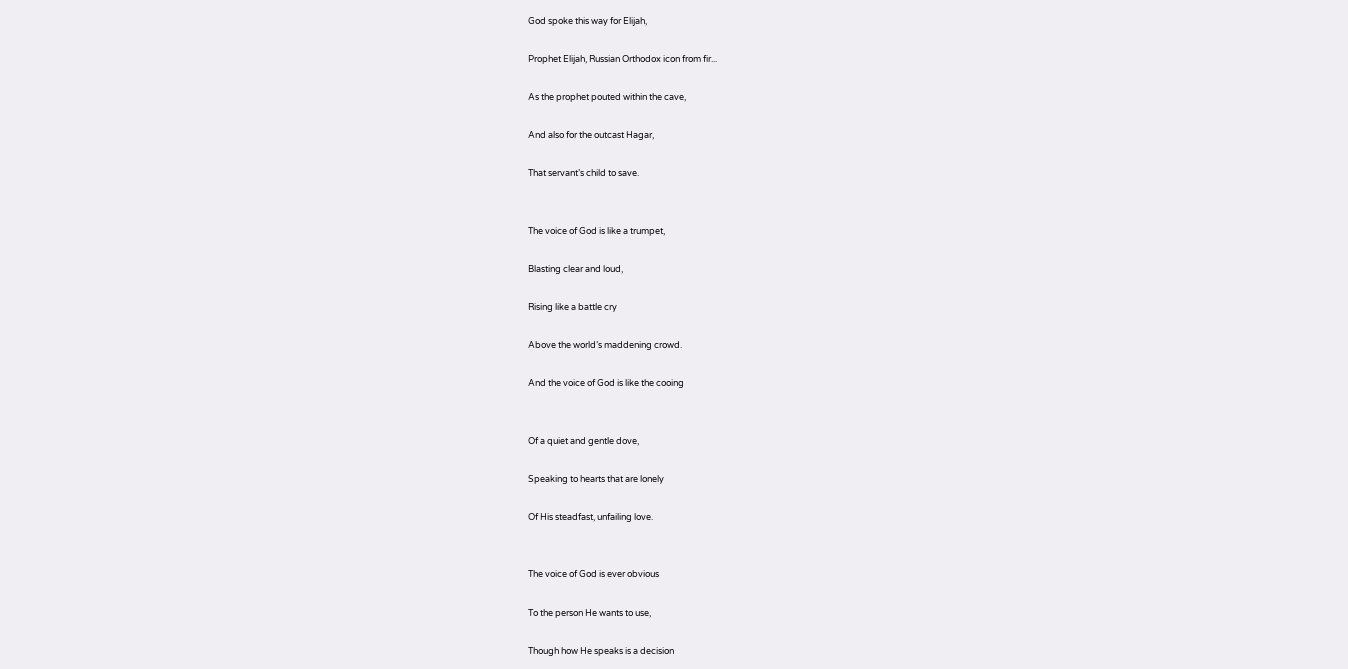God spoke this way for Elijah,

Prophet Elijah, Russian Orthodox icon from fir...

As the prophet pouted within the cave,

And also for the outcast Hagar,

That servant’s child to save.


The voice of God is like a trumpet,

Blasting clear and loud,

Rising like a battle cry

Above the world’s maddening crowd.

And the voice of God is like the cooing


Of a quiet and gentle dove,

Speaking to hearts that are lonely

Of His steadfast, unfailing love.


The voice of God is ever obvious

To the person He wants to use,

Though how He speaks is a decision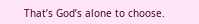That’s God’s alone to choose.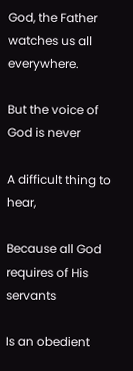God, the Father watches us all everywhere.

But the voice of God is never

A difficult thing to hear,

Because all God requires of His servants

Is an obedient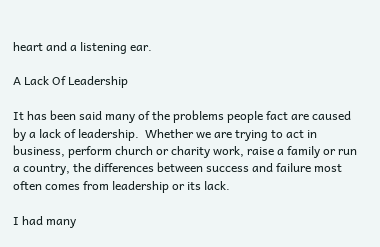heart and a listening ear.

A Lack Of Leadership

It has been said many of the problems people fact are caused by a lack of leadership.  Whether we are trying to act in business, perform church or charity work, raise a family or run a country, the differences between success and failure most often comes from leadership or its lack.

I had many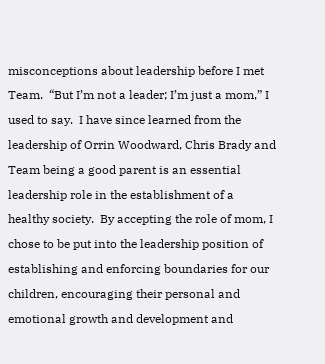misconceptions about leadership before I met Team.  “But I’m not a leader; I’m just a mom,” I used to say.  I have since learned from the leadership of Orrin Woodward, Chris Brady and Team being a good parent is an essential leadership role in the establishment of a healthy society.  By accepting the role of mom, I chose to be put into the leadership position of establishing and enforcing boundaries for our children, encouraging their personal and emotional growth and development and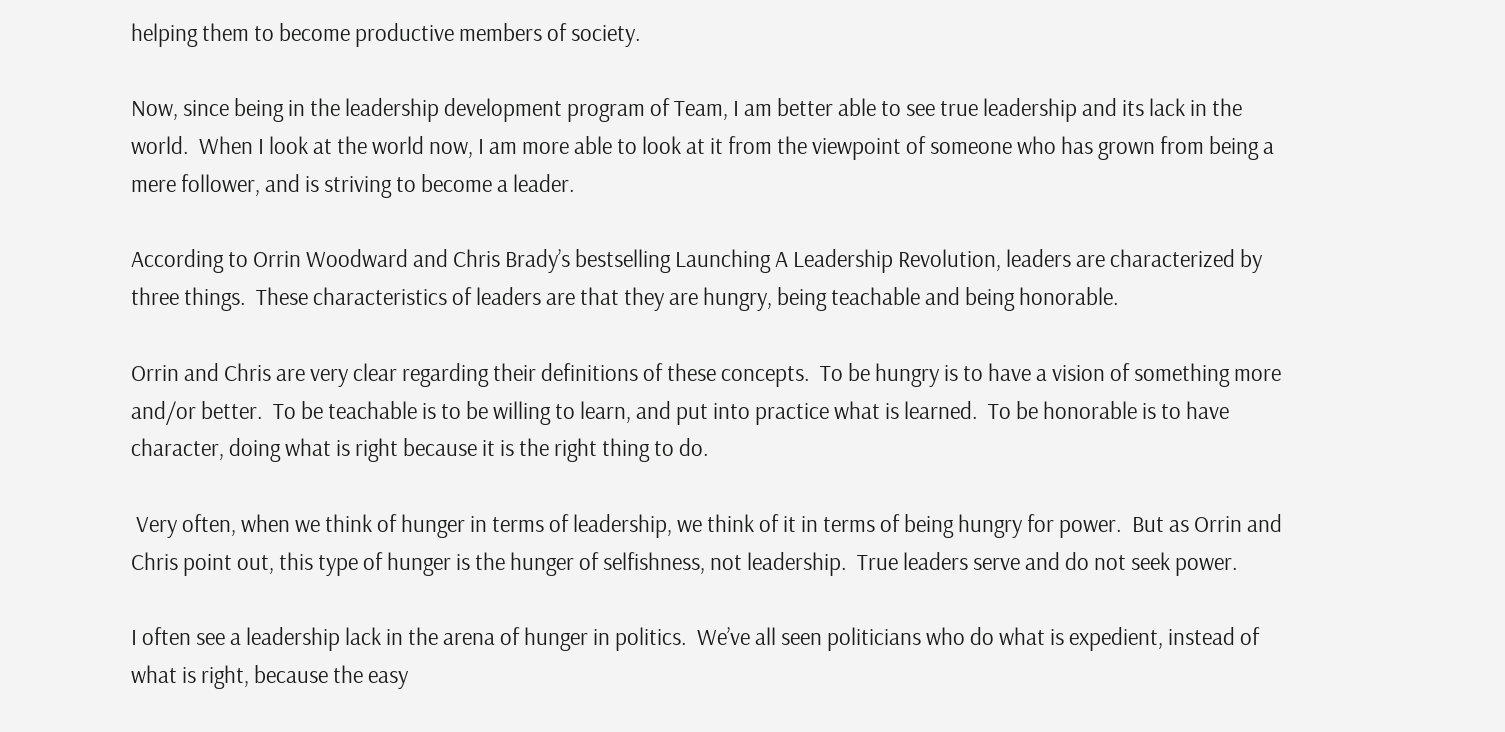helping them to become productive members of society.

Now, since being in the leadership development program of Team, I am better able to see true leadership and its lack in the world.  When I look at the world now, I am more able to look at it from the viewpoint of someone who has grown from being a mere follower, and is striving to become a leader.

According to Orrin Woodward and Chris Brady’s bestselling Launching A Leadership Revolution, leaders are characterized by three things.  These characteristics of leaders are that they are hungry, being teachable and being honorable.

Orrin and Chris are very clear regarding their definitions of these concepts.  To be hungry is to have a vision of something more and/or better.  To be teachable is to be willing to learn, and put into practice what is learned.  To be honorable is to have character, doing what is right because it is the right thing to do.

 Very often, when we think of hunger in terms of leadership, we think of it in terms of being hungry for power.  But as Orrin and Chris point out, this type of hunger is the hunger of selfishness, not leadership.  True leaders serve and do not seek power.

I often see a leadership lack in the arena of hunger in politics.  We’ve all seen politicians who do what is expedient, instead of what is right, because the easy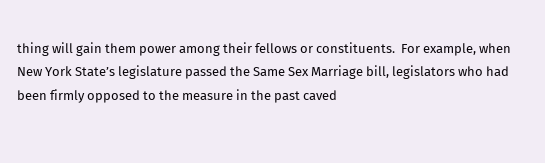thing will gain them power among their fellows or constituents.  For example, when New York State’s legislature passed the Same Sex Marriage bill, legislators who had been firmly opposed to the measure in the past caved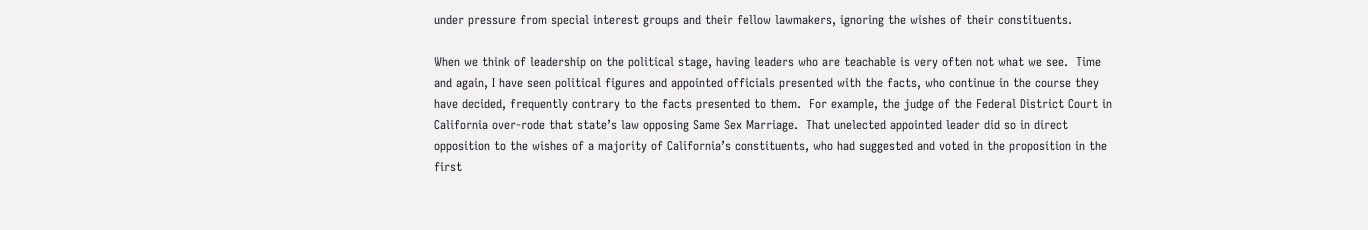under pressure from special interest groups and their fellow lawmakers, ignoring the wishes of their constituents.

When we think of leadership on the political stage, having leaders who are teachable is very often not what we see.  Time and again, I have seen political figures and appointed officials presented with the facts, who continue in the course they have decided, frequently contrary to the facts presented to them.  For example, the judge of the Federal District Court in California over-rode that state’s law opposing Same Sex Marriage.  That unelected appointed leader did so in direct opposition to the wishes of a majority of California’s constituents, who had suggested and voted in the proposition in the first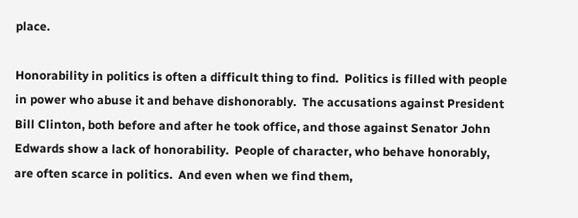place.

Honorability in politics is often a difficult thing to find.  Politics is filled with people in power who abuse it and behave dishonorably.  The accusations against President Bill Clinton, both before and after he took office, and those against Senator John Edwards show a lack of honorability.  People of character, who behave honorably, are often scarce in politics.  And even when we find them,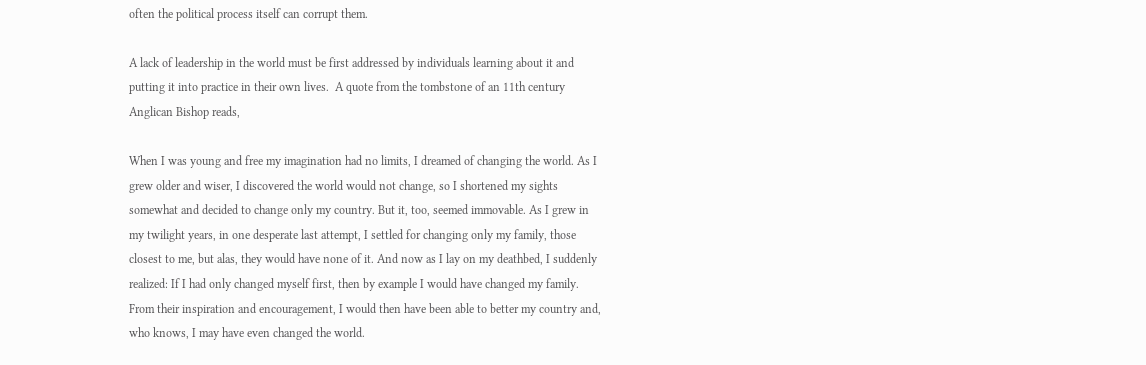often the political process itself can corrupt them.

A lack of leadership in the world must be first addressed by individuals learning about it and putting it into practice in their own lives.  A quote from the tombstone of an 11th century Anglican Bishop reads,

When I was young and free my imagination had no limits, I dreamed of changing the world. As I grew older and wiser, I discovered the world would not change, so I shortened my sights somewhat and decided to change only my country. But it, too, seemed immovable. As I grew in my twilight years, in one desperate last attempt, I settled for changing only my family, those closest to me, but alas, they would have none of it. And now as I lay on my deathbed, I suddenly realized: If I had only changed myself first, then by example I would have changed my family. From their inspiration and encouragement, I would then have been able to better my country and, who knows, I may have even changed the world.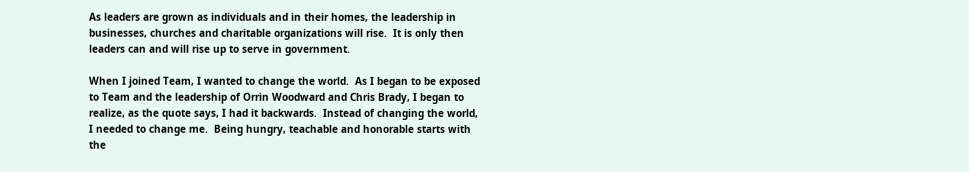As leaders are grown as individuals and in their homes, the leadership in businesses, churches and charitable organizations will rise.  It is only then leaders can and will rise up to serve in government.

When I joined Team, I wanted to change the world.  As I began to be exposed to Team and the leadership of Orrin Woodward and Chris Brady, I began to realize, as the quote says, I had it backwards.  Instead of changing the world, I needed to change me.  Being hungry, teachable and honorable starts with the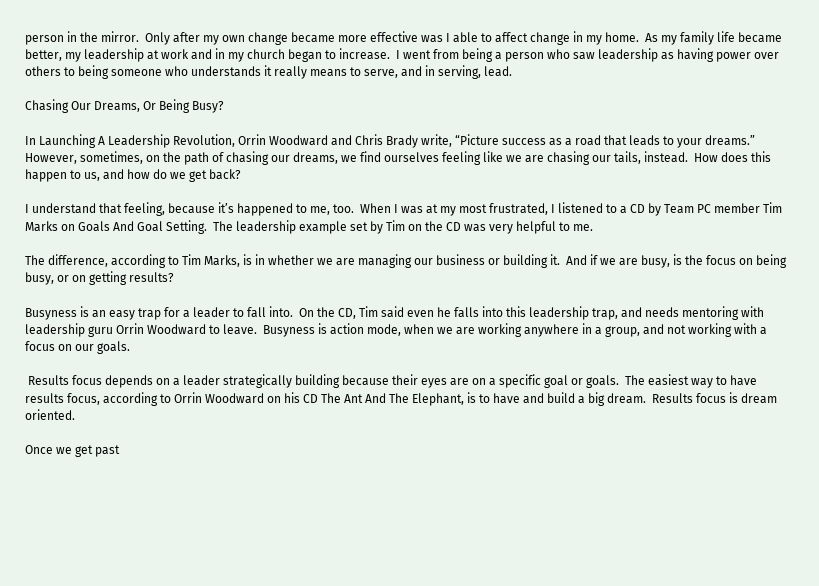person in the mirror.  Only after my own change became more effective was I able to affect change in my home.  As my family life became better, my leadership at work and in my church began to increase.  I went from being a person who saw leadership as having power over others to being someone who understands it really means to serve, and in serving, lead.

Chasing Our Dreams, Or Being Busy?

In Launching A Leadership Revolution, Orrin Woodward and Chris Brady write, “Picture success as a road that leads to your dreams.”  However, sometimes, on the path of chasing our dreams, we find ourselves feeling like we are chasing our tails, instead.  How does this happen to us, and how do we get back?

I understand that feeling, because it’s happened to me, too.  When I was at my most frustrated, I listened to a CD by Team PC member Tim Marks on Goals And Goal Setting.  The leadership example set by Tim on the CD was very helpful to me.

The difference, according to Tim Marks, is in whether we are managing our business or building it.  And if we are busy, is the focus on being busy, or on getting results?

Busyness is an easy trap for a leader to fall into.  On the CD, Tim said even he falls into this leadership trap, and needs mentoring with leadership guru Orrin Woodward to leave.  Busyness is action mode, when we are working anywhere in a group, and not working with a focus on our goals.

 Results focus depends on a leader strategically building because their eyes are on a specific goal or goals.  The easiest way to have results focus, according to Orrin Woodward on his CD The Ant And The Elephant, is to have and build a big dream.  Results focus is dream oriented.

Once we get past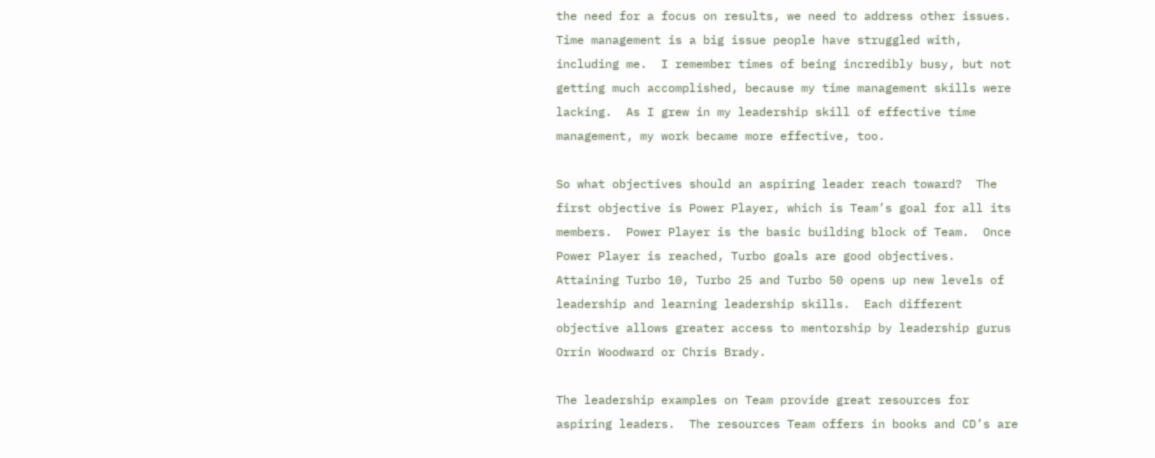the need for a focus on results, we need to address other issues.  Time management is a big issue people have struggled with, including me.  I remember times of being incredibly busy, but not getting much accomplished, because my time management skills were lacking.  As I grew in my leadership skill of effective time management, my work became more effective, too.

So what objectives should an aspiring leader reach toward?  The first objective is Power Player, which is Team’s goal for all its members.  Power Player is the basic building block of Team.  Once Power Player is reached, Turbo goals are good objectives.  Attaining Turbo 10, Turbo 25 and Turbo 50 opens up new levels of leadership and learning leadership skills.  Each different objective allows greater access to mentorship by leadership gurus Orrin Woodward or Chris Brady.

The leadership examples on Team provide great resources for aspiring leaders.  The resources Team offers in books and CD’s are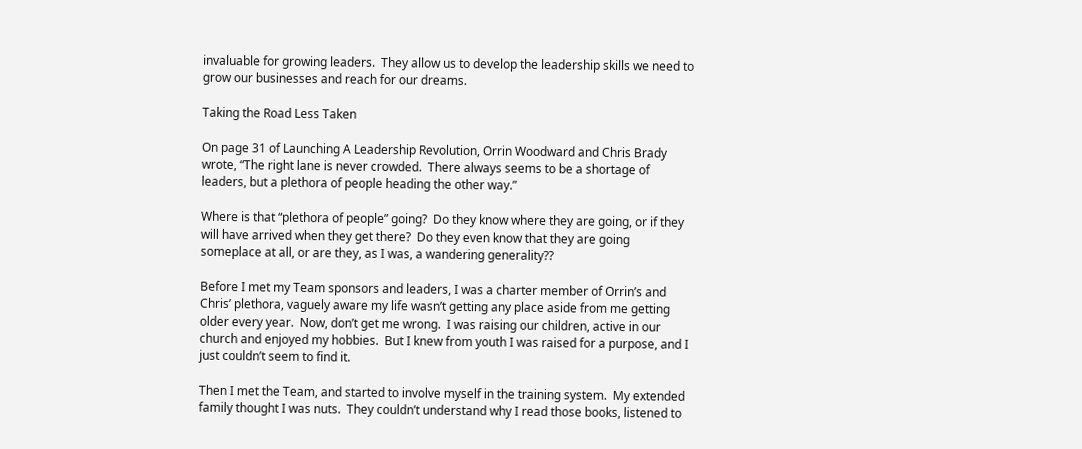invaluable for growing leaders.  They allow us to develop the leadership skills we need to grow our businesses and reach for our dreams.

Taking the Road Less Taken

On page 31 of Launching A Leadership Revolution, Orrin Woodward and Chris Brady wrote, “The right lane is never crowded.  There always seems to be a shortage of leaders, but a plethora of people heading the other way.”

Where is that “plethora of people” going?  Do they know where they are going, or if they will have arrived when they get there?  Do they even know that they are going someplace at all, or are they, as I was, a wandering generality??

Before I met my Team sponsors and leaders, I was a charter member of Orrin’s and Chris’ plethora, vaguely aware my life wasn’t getting any place aside from me getting older every year.  Now, don’t get me wrong.  I was raising our children, active in our church and enjoyed my hobbies.  But I knew from youth I was raised for a purpose, and I just couldn’t seem to find it.

Then I met the Team, and started to involve myself in the training system.  My extended family thought I was nuts.  They couldn’t understand why I read those books, listened to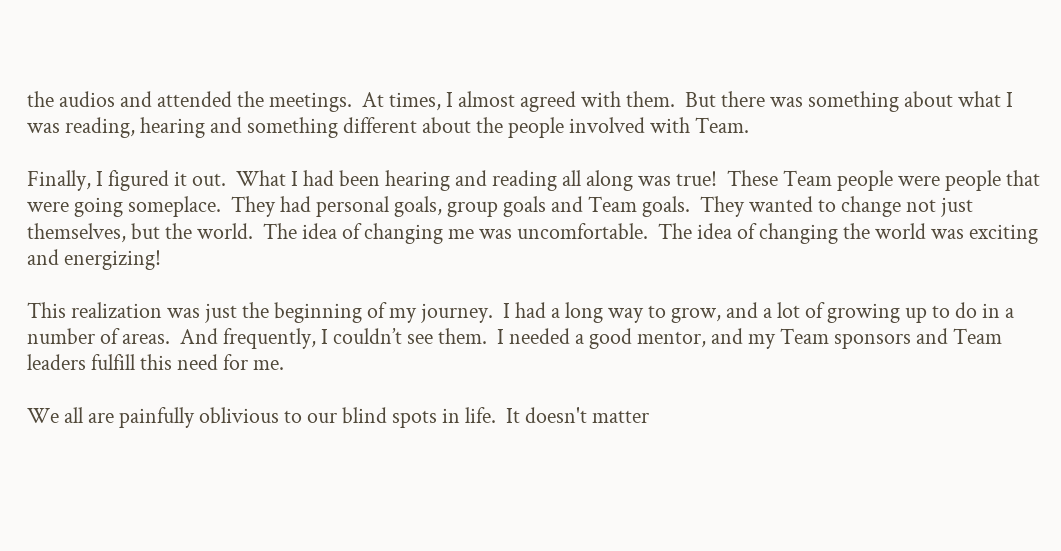the audios and attended the meetings.  At times, I almost agreed with them.  But there was something about what I was reading, hearing and something different about the people involved with Team.

Finally, I figured it out.  What I had been hearing and reading all along was true!  These Team people were people that were going someplace.  They had personal goals, group goals and Team goals.  They wanted to change not just themselves, but the world.  The idea of changing me was uncomfortable.  The idea of changing the world was exciting and energizing!

This realization was just the beginning of my journey.  I had a long way to grow, and a lot of growing up to do in a number of areas.  And frequently, I couldn’t see them.  I needed a good mentor, and my Team sponsors and Team leaders fulfill this need for me.

We all are painfully oblivious to our blind spots in life.  It doesn't matter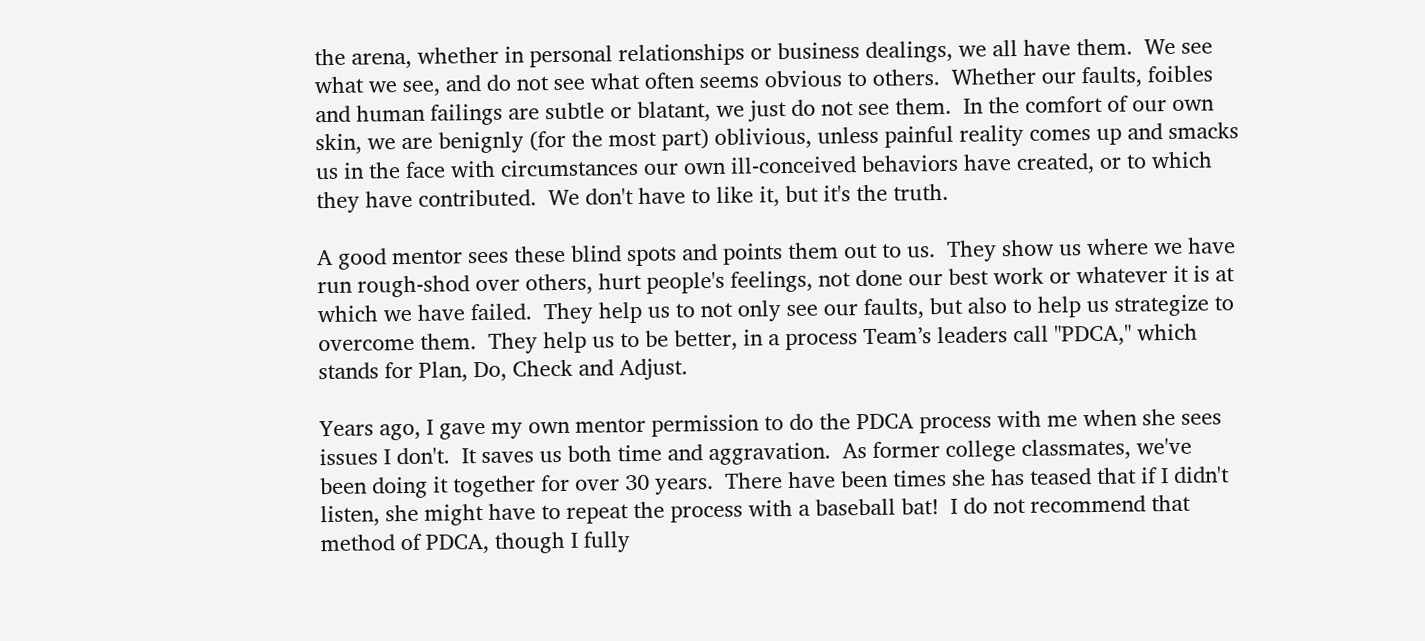the arena, whether in personal relationships or business dealings, we all have them.  We see what we see, and do not see what often seems obvious to others.  Whether our faults, foibles and human failings are subtle or blatant, we just do not see them.  In the comfort of our own skin, we are benignly (for the most part) oblivious, unless painful reality comes up and smacks us in the face with circumstances our own ill-conceived behaviors have created, or to which they have contributed.  We don't have to like it, but it's the truth.

A good mentor sees these blind spots and points them out to us.  They show us where we have run rough-shod over others, hurt people's feelings, not done our best work or whatever it is at which we have failed.  They help us to not only see our faults, but also to help us strategize to overcome them.  They help us to be better, in a process Team’s leaders call "PDCA," which stands for Plan, Do, Check and Adjust.

Years ago, I gave my own mentor permission to do the PDCA process with me when she sees issues I don't.  It saves us both time and aggravation.  As former college classmates, we've been doing it together for over 30 years.  There have been times she has teased that if I didn't listen, she might have to repeat the process with a baseball bat!  I do not recommend that method of PDCA, though I fully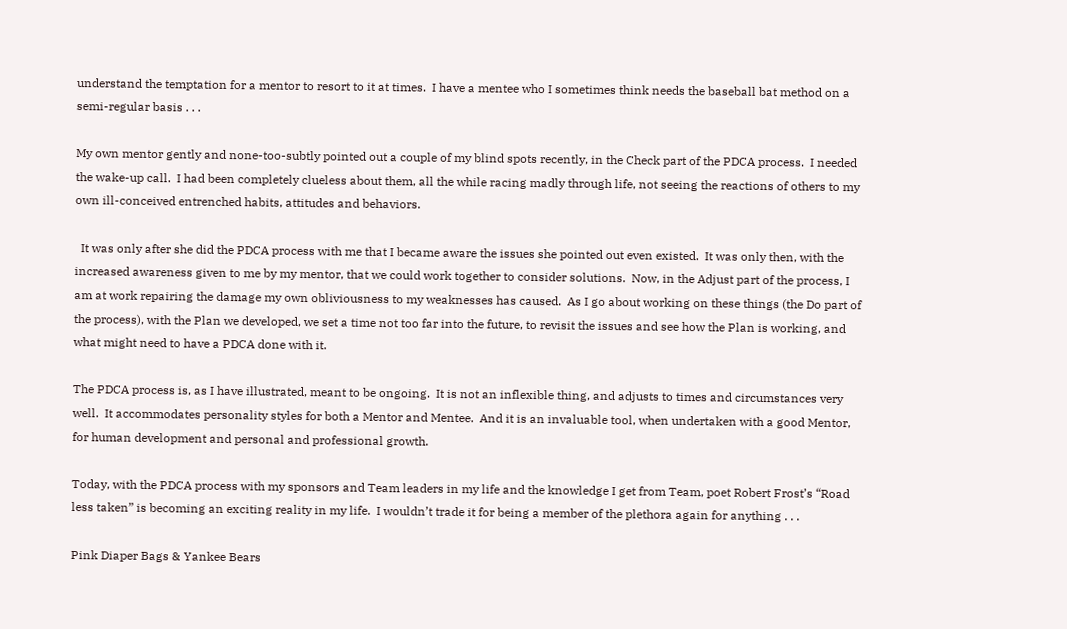understand the temptation for a mentor to resort to it at times.  I have a mentee who I sometimes think needs the baseball bat method on a semi-regular basis . . .

My own mentor gently and none-too-subtly pointed out a couple of my blind spots recently, in the Check part of the PDCA process.  I needed the wake-up call.  I had been completely clueless about them, all the while racing madly through life, not seeing the reactions of others to my own ill-conceived entrenched habits, attitudes and behaviors.

  It was only after she did the PDCA process with me that I became aware the issues she pointed out even existed.  It was only then, with the increased awareness given to me by my mentor, that we could work together to consider solutions.  Now, in the Adjust part of the process, I am at work repairing the damage my own obliviousness to my weaknesses has caused.  As I go about working on these things (the Do part of the process), with the Plan we developed, we set a time not too far into the future, to revisit the issues and see how the Plan is working, and what might need to have a PDCA done with it.

The PDCA process is, as I have illustrated, meant to be ongoing.  It is not an inflexible thing, and adjusts to times and circumstances very well.  It accommodates personality styles for both a Mentor and Mentee.  And it is an invaluable tool, when undertaken with a good Mentor, for human development and personal and professional growth.

Today, with the PDCA process with my sponsors and Team leaders in my life and the knowledge I get from Team, poet Robert Frost’s “Road less taken” is becoming an exciting reality in my life.  I wouldn’t trade it for being a member of the plethora again for anything . . .

Pink Diaper Bags & Yankee Bears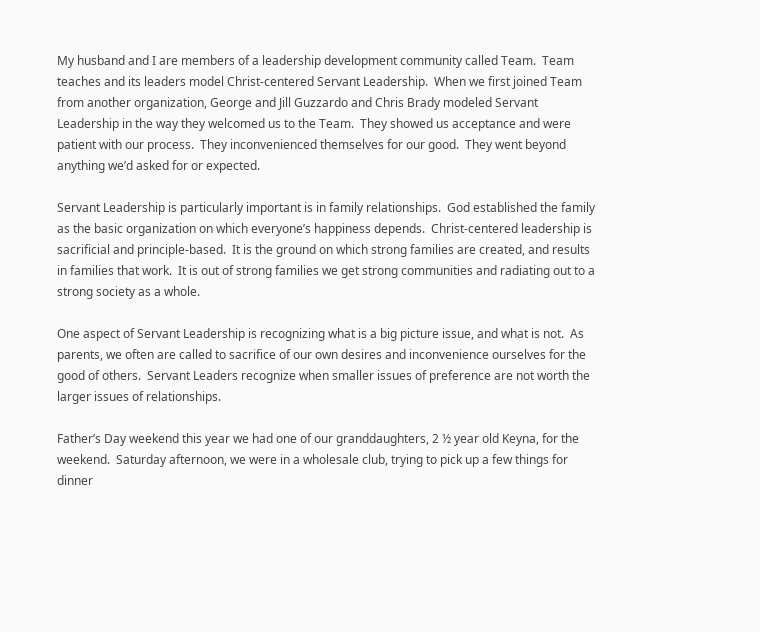My husband and I are members of a leadership development community called Team.  Team teaches and its leaders model Christ-centered Servant Leadership.  When we first joined Team from another organization, George and Jill Guzzardo and Chris Brady modeled Servant Leadership in the way they welcomed us to the Team.  They showed us acceptance and were patient with our process.  They inconvenienced themselves for our good.  They went beyond anything we’d asked for or expected.

Servant Leadership is particularly important is in family relationships.  God established the family as the basic organization on which everyone’s happiness depends.  Christ-centered leadership is sacrificial and principle-based.  It is the ground on which strong families are created, and results in families that work.  It is out of strong families we get strong communities and radiating out to a strong society as a whole.

One aspect of Servant Leadership is recognizing what is a big picture issue, and what is not.  As parents, we often are called to sacrifice of our own desires and inconvenience ourselves for the good of others.  Servant Leaders recognize when smaller issues of preference are not worth the larger issues of relationships.

Father’s Day weekend this year we had one of our granddaughters, 2 ½ year old Keyna, for the weekend.  Saturday afternoon, we were in a wholesale club, trying to pick up a few things for dinner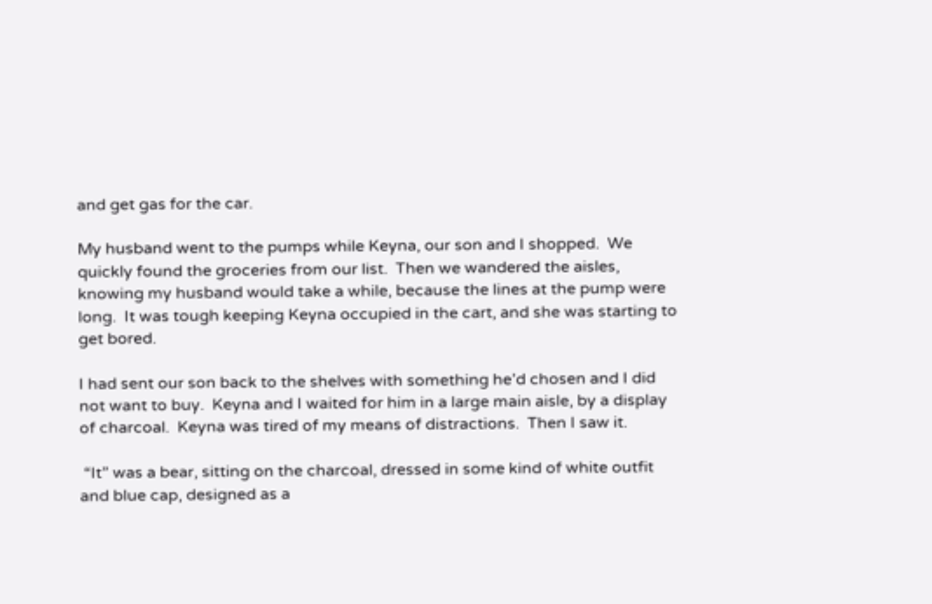and get gas for the car.

My husband went to the pumps while Keyna, our son and I shopped.  We quickly found the groceries from our list.  Then we wandered the aisles, knowing my husband would take a while, because the lines at the pump were long.  It was tough keeping Keyna occupied in the cart, and she was starting to get bored.

I had sent our son back to the shelves with something he’d chosen and I did not want to buy.  Keyna and I waited for him in a large main aisle, by a display of charcoal.  Keyna was tired of my means of distractions.  Then I saw it.

 “It” was a bear, sitting on the charcoal, dressed in some kind of white outfit and blue cap, designed as a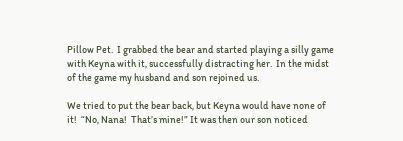Pillow Pet.  I grabbed the bear and started playing a silly game with Keyna with it, successfully distracting her.  In the midst of the game my husband and son rejoined us.

We tried to put the bear back, but Keyna would have none of it!  “No, Nana!  That’s mine!” It was then our son noticed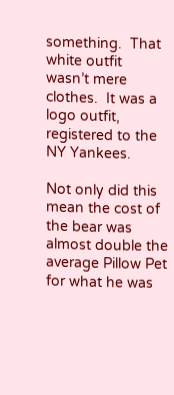something.  That white outfit wasn’t mere clothes.  It was a logo outfit, registered to the NY Yankees.

Not only did this mean the cost of the bear was almost double the average Pillow Pet for what he was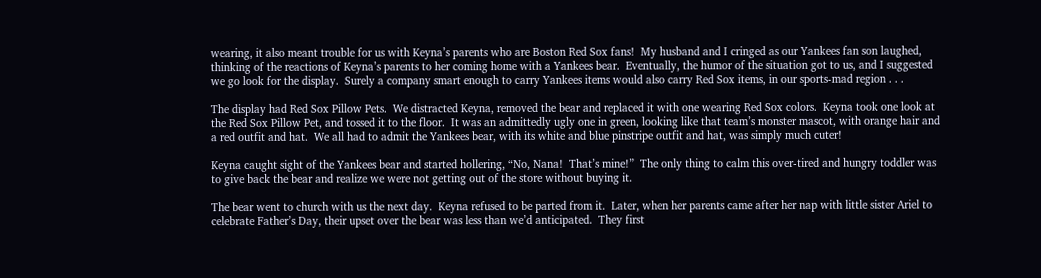wearing, it also meant trouble for us with Keyna’s parents who are Boston Red Sox fans!  My husband and I cringed as our Yankees fan son laughed, thinking of the reactions of Keyna’s parents to her coming home with a Yankees bear.  Eventually, the humor of the situation got to us, and I suggested we go look for the display.  Surely a company smart enough to carry Yankees items would also carry Red Sox items, in our sports-mad region . . .

The display had Red Sox Pillow Pets.  We distracted Keyna, removed the bear and replaced it with one wearing Red Sox colors.  Keyna took one look at the Red Sox Pillow Pet, and tossed it to the floor.  It was an admittedly ugly one in green, looking like that team’s monster mascot, with orange hair and a red outfit and hat.  We all had to admit the Yankees bear, with its white and blue pinstripe outfit and hat, was simply much cuter!

Keyna caught sight of the Yankees bear and started hollering, “No, Nana!  That’s mine!”  The only thing to calm this over-tired and hungry toddler was to give back the bear and realize we were not getting out of the store without buying it.

The bear went to church with us the next day.  Keyna refused to be parted from it.  Later, when her parents came after her nap with little sister Ariel to celebrate Father’s Day, their upset over the bear was less than we’d anticipated.  They first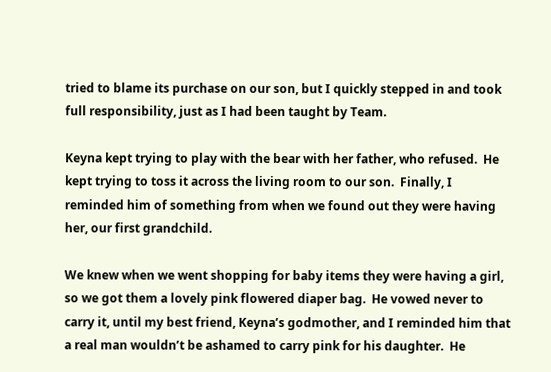tried to blame its purchase on our son, but I quickly stepped in and took full responsibility, just as I had been taught by Team.

Keyna kept trying to play with the bear with her father, who refused.  He kept trying to toss it across the living room to our son.  Finally, I reminded him of something from when we found out they were having her, our first grandchild.

We knew when we went shopping for baby items they were having a girl, so we got them a lovely pink flowered diaper bag.  He vowed never to carry it, until my best friend, Keyna’s godmother, and I reminded him that a real man wouldn’t be ashamed to carry pink for his daughter.  He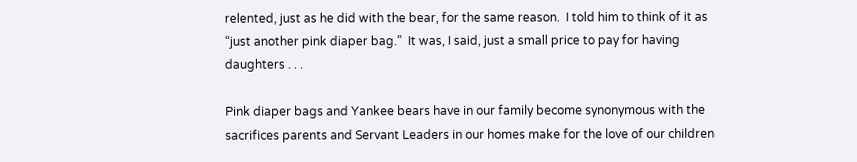relented, just as he did with the bear, for the same reason.  I told him to think of it as “just another pink diaper bag.”  It was, I said, just a small price to pay for having daughters . . .

Pink diaper bags and Yankee bears have in our family become synonymous with the sacrifices parents and Servant Leaders in our homes make for the love of our children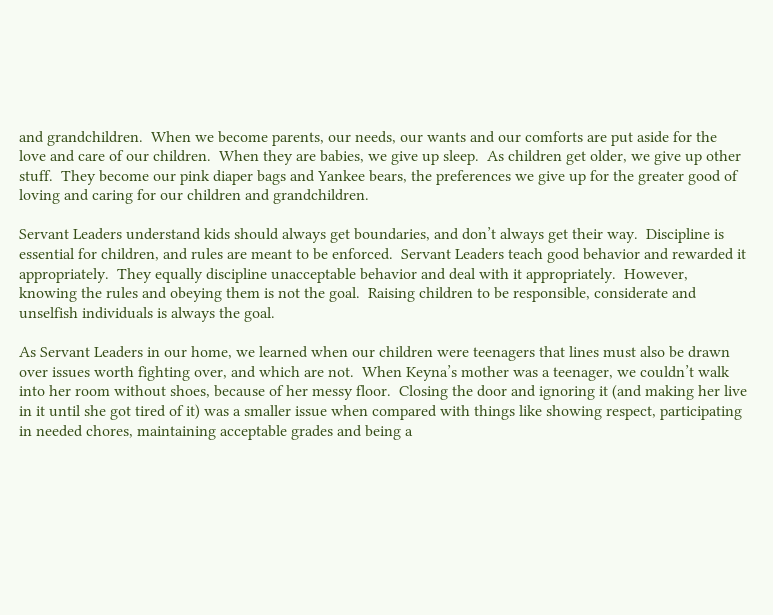and grandchildren.  When we become parents, our needs, our wants and our comforts are put aside for the love and care of our children.  When they are babies, we give up sleep.  As children get older, we give up other stuff.  They become our pink diaper bags and Yankee bears, the preferences we give up for the greater good of loving and caring for our children and grandchildren.

Servant Leaders understand kids should always get boundaries, and don’t always get their way.  Discipline is essential for children, and rules are meant to be enforced.  Servant Leaders teach good behavior and rewarded it appropriately.  They equally discipline unacceptable behavior and deal with it appropriately.  However, knowing the rules and obeying them is not the goal.  Raising children to be responsible, considerate and unselfish individuals is always the goal.

As Servant Leaders in our home, we learned when our children were teenagers that lines must also be drawn over issues worth fighting over, and which are not.  When Keyna’s mother was a teenager, we couldn’t walk into her room without shoes, because of her messy floor.  Closing the door and ignoring it (and making her live in it until she got tired of it) was a smaller issue when compared with things like showing respect, participating in needed chores, maintaining acceptable grades and being a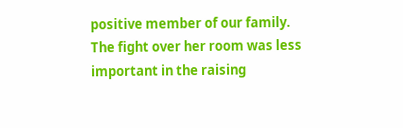positive member of our family.  The fight over her room was less important in the raising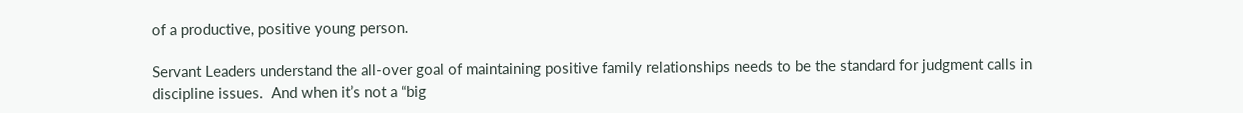of a productive, positive young person.

Servant Leaders understand the all-over goal of maintaining positive family relationships needs to be the standard for judgment calls in discipline issues.  And when it’s not a “big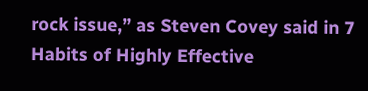rock issue,” as Steven Covey said in 7 Habits of Highly Effective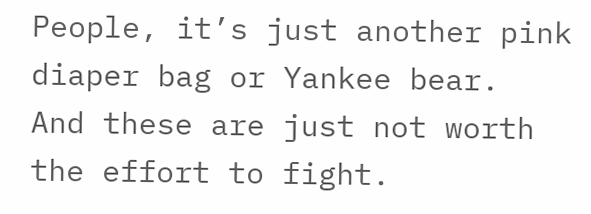People, it’s just another pink diaper bag or Yankee bear.  And these are just not worth the effort to fight.